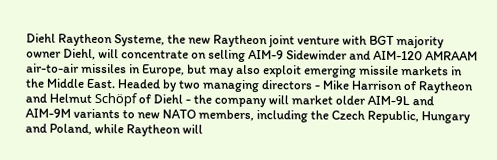Diehl Raytheon Systeme, the new Raytheon joint venture with BGT majority owner Diehl, will concentrate on selling AIM-9 Sidewinder and AIM-120 AMRAAM air-to-air missiles in Europe, but may also exploit emerging missile markets in the Middle East. Headed by two managing directors - Mike Harrison of Raytheon and Helmut Schöpf of Diehl - the company will market older AIM-9L and AIM-9M variants to new NATO members, including the Czech Republic, Hungary and Poland, while Raytheon will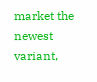market the newest variant,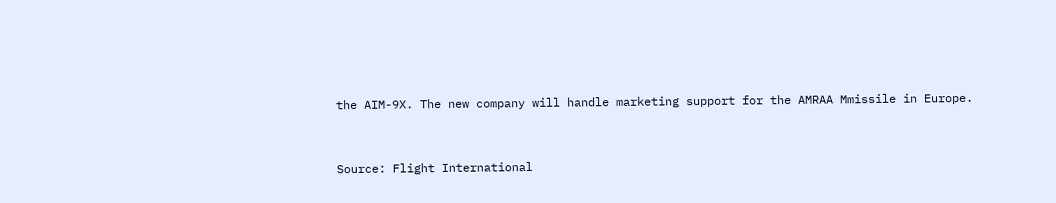the AIM-9X. The new company will handle marketing support for the AMRAA Mmissile in Europe.


Source: Flight International